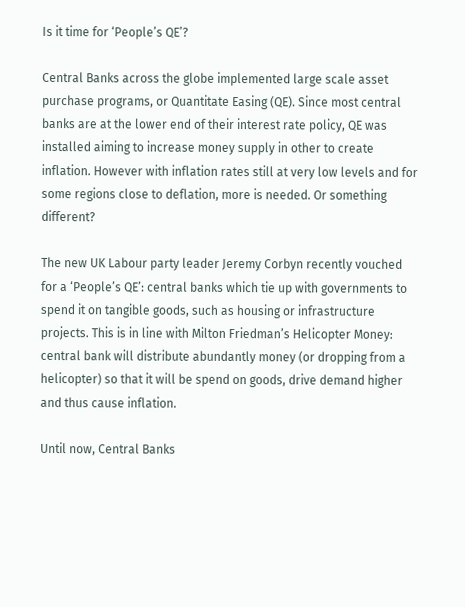Is it time for ‘People’s QE’?

Central Banks across the globe implemented large scale asset purchase programs, or Quantitate Easing (QE). Since most central banks are at the lower end of their interest rate policy, QE was installed aiming to increase money supply in other to create inflation. However with inflation rates still at very low levels and for some regions close to deflation, more is needed. Or something different?

The new UK Labour party leader Jeremy Corbyn recently vouched for a ‘People’s QE’: central banks which tie up with governments to spend it on tangible goods, such as housing or infrastructure projects. This is in line with Milton Friedman’s Helicopter Money: central bank will distribute abundantly money (or dropping from a helicopter) so that it will be spend on goods, drive demand higher and thus cause inflation.

Until now, Central Banks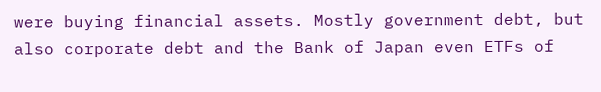were buying financial assets. Mostly government debt, but also corporate debt and the Bank of Japan even ETFs of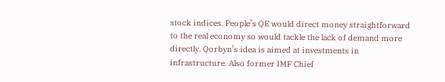stock indices. People’s QE would direct money straightforward to the real economy so would tackle the lack of demand more directly. Qorbyn’s idea is aimed at investments in infrastructure. Also former IMF Chief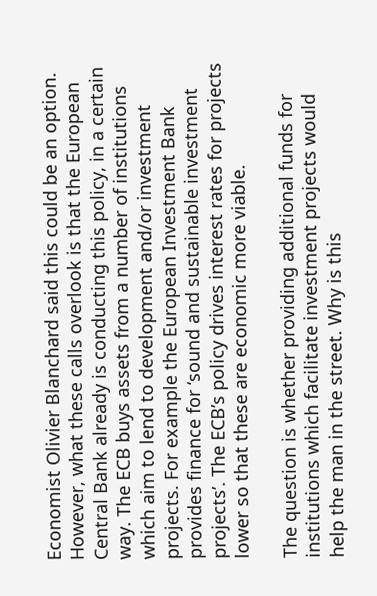Economist Olivier Blanchard said this could be an option. However, what these calls overlook is that the European Central Bank already is conducting this policy, in a certain way. The ECB buys assets from a number of institutions which aim to lend to development and/or investment projects. For example the European Investment Bank provides finance for ‘sound and sustainable investment projects’. The ECB’s policy drives interest rates for projects lower so that these are economic more viable.

The question is whether providing additional funds for institutions which facilitate investment projects would help the man in the street. Why is this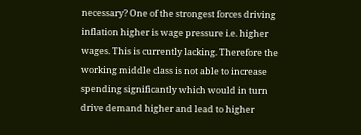necessary? One of the strongest forces driving inflation higher is wage pressure i.e. higher wages. This is currently lacking. Therefore the working middle class is not able to increase spending significantly which would in turn drive demand higher and lead to higher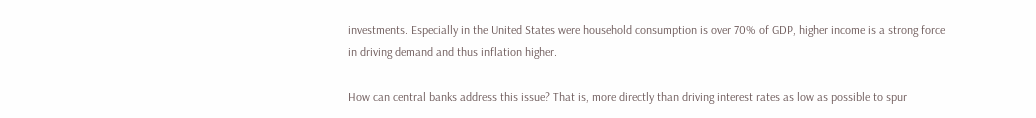investments. Especially in the United States were household consumption is over 70% of GDP, higher income is a strong force in driving demand and thus inflation higher.

How can central banks address this issue? That is, more directly than driving interest rates as low as possible to spur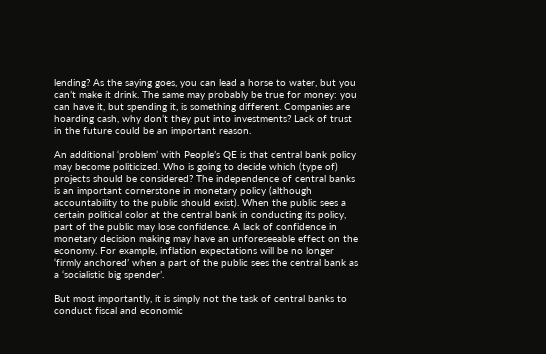lending? As the saying goes, you can lead a horse to water, but you can’t make it drink. The same may probably be true for money: you can have it, but spending it, is something different. Companies are hoarding cash, why don’t they put into investments? Lack of trust in the future could be an important reason.

An additional ‘problem’ with People’s QE is that central bank policy may become politicized. Who is going to decide which (type of) projects should be considered? The independence of central banks is an important cornerstone in monetary policy (although accountability to the public should exist). When the public sees a certain political color at the central bank in conducting its policy, part of the public may lose confidence. A lack of confidence in monetary decision making may have an unforeseeable effect on the economy. For example, inflation expectations will be no longer ‘firmly anchored’ when a part of the public sees the central bank as a ‘socialistic big spender’.

But most importantly, it is simply not the task of central banks to conduct fiscal and economic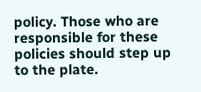policy. Those who are responsible for these policies should step up to the plate.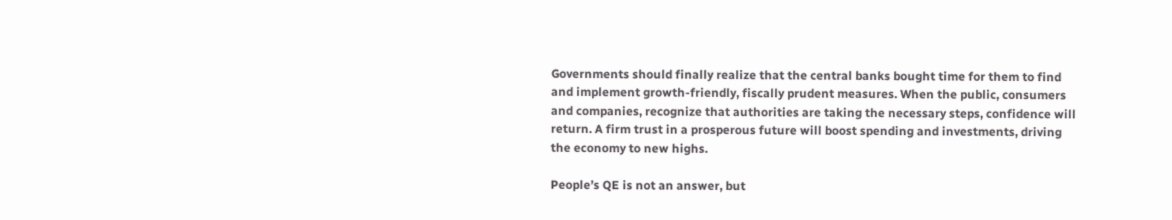Governments should finally realize that the central banks bought time for them to find and implement growth-friendly, fiscally prudent measures. When the public, consumers and companies, recognize that authorities are taking the necessary steps, confidence will return. A firm trust in a prosperous future will boost spending and investments, driving the economy to new highs.

People’s QE is not an answer, but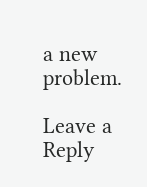a new problem.

Leave a Reply